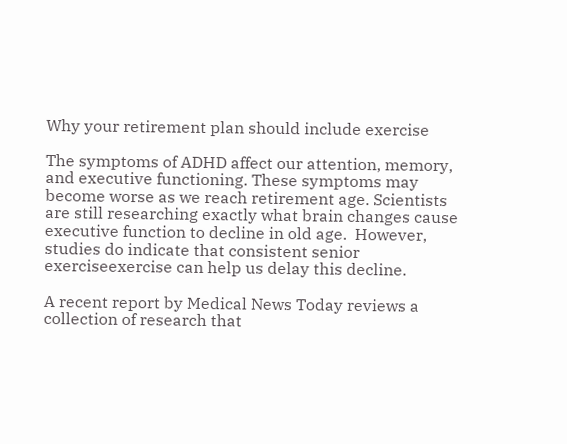Why your retirement plan should include exercise

The symptoms of ADHD affect our attention, memory, and executive functioning. These symptoms may become worse as we reach retirement age. Scientists are still researching exactly what brain changes cause executive function to decline in old age.  However, studies do indicate that consistent senior exerciseexercise can help us delay this decline.

A recent report by Medical News Today reviews a collection of research that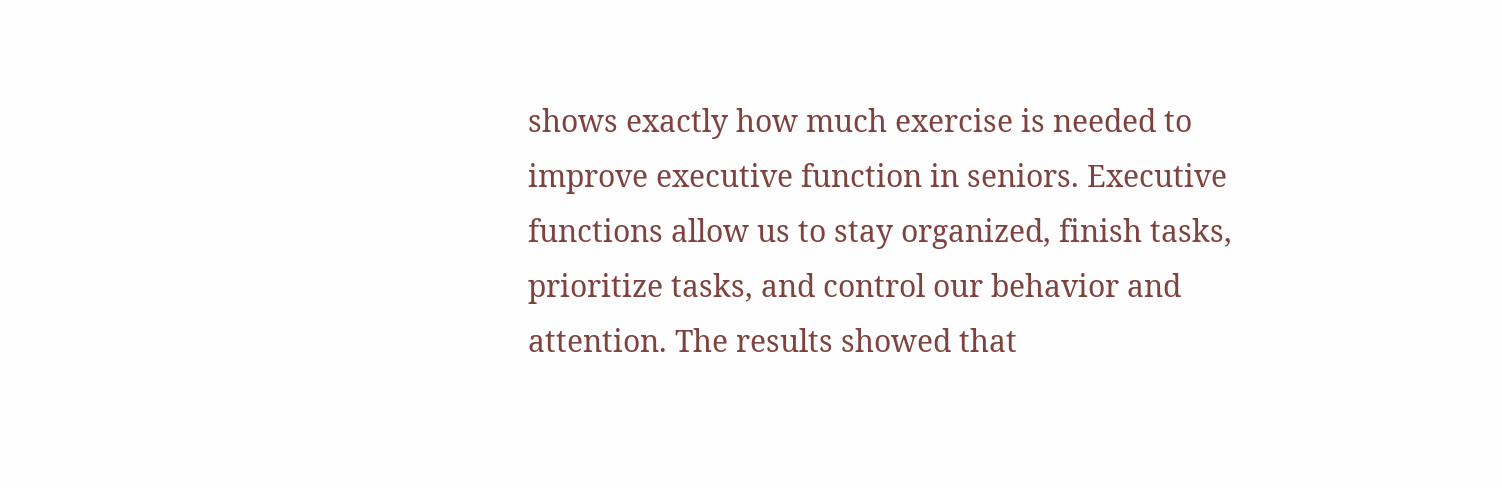shows exactly how much exercise is needed to improve executive function in seniors. Executive functions allow us to stay organized, finish tasks, prioritize tasks, and control our behavior and attention. The results showed that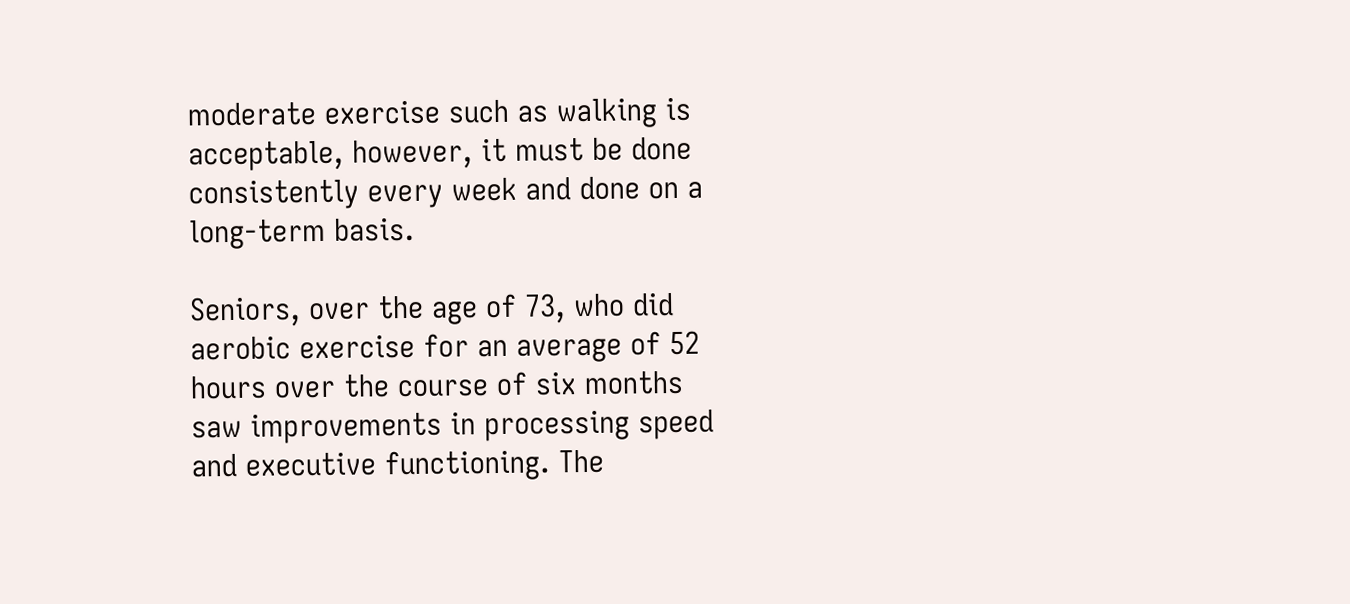moderate exercise such as walking is acceptable, however, it must be done consistently every week and done on a long-term basis.

Seniors, over the age of 73, who did aerobic exercise for an average of 52 hours over the course of six months saw improvements in processing speed and executive functioning. The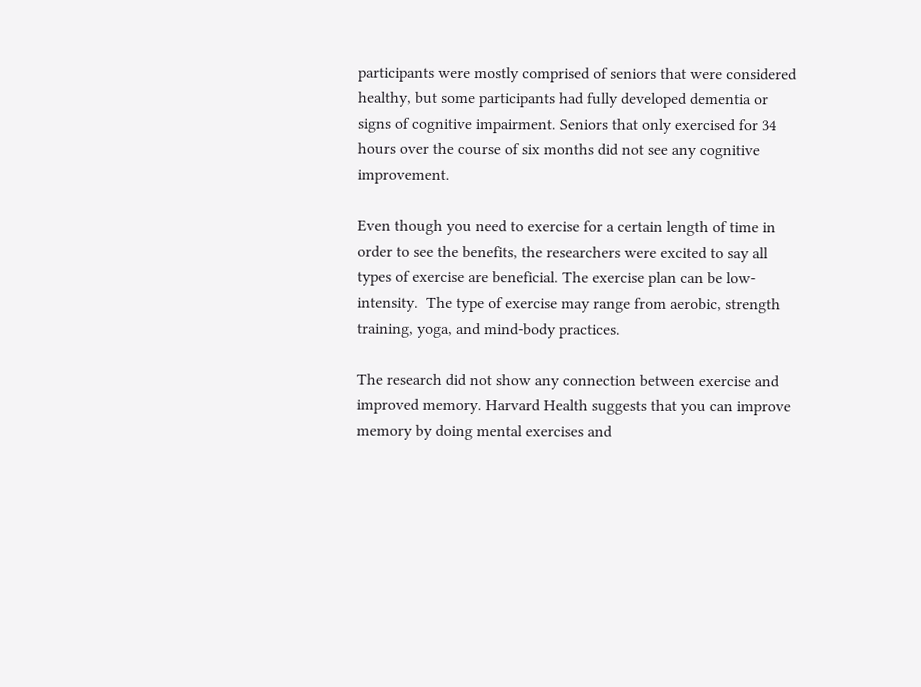participants were mostly comprised of seniors that were considered healthy, but some participants had fully developed dementia or signs of cognitive impairment. Seniors that only exercised for 34 hours over the course of six months did not see any cognitive improvement.

Even though you need to exercise for a certain length of time in order to see the benefits, the researchers were excited to say all types of exercise are beneficial. The exercise plan can be low-intensity.  The type of exercise may range from aerobic, strength training, yoga, and mind-body practices.

The research did not show any connection between exercise and improved memory. Harvard Health suggests that you can improve memory by doing mental exercises and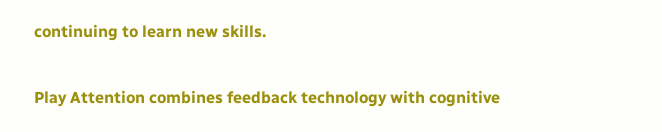continuing to learn new skills.

Play Attention combines feedback technology with cognitive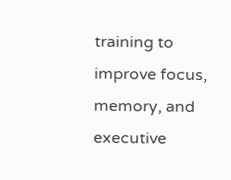training to improve focus, memory, and executive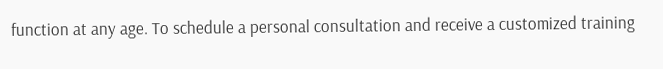function at any age. To schedule a personal consultation and receive a customized training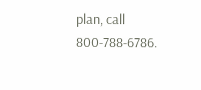plan, call 800-788-6786.